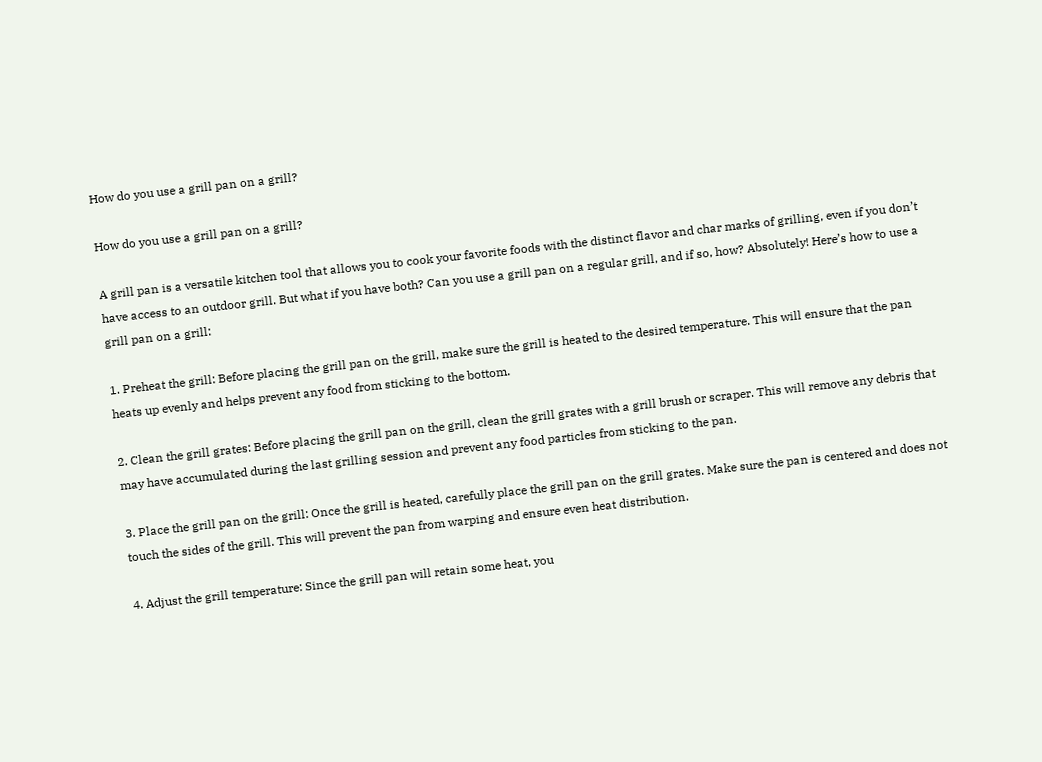How do you use a grill pan on a grill?

How do you use a grill pan on a grill?

A grill pan is a versatile kitchen tool that allows you to cook your favorite foods with the distinct flavor and char marks of grilling, even if you don’t have access to an outdoor grill. But what if you have both? Can you use a grill pan on a regular grill, and if so, how? Absolutely! Here’s how to use a grill pan on a grill:

1. Preheat the grill: Before placing the grill pan on the grill, make sure the grill is heated to the desired temperature. This will ensure that the pan heats up evenly and helps prevent any food from sticking to the bottom.

2. Clean the grill grates: Before placing the grill pan on the grill, clean the grill grates with a grill brush or scraper. This will remove any debris that may have accumulated during the last grilling session and prevent any food particles from sticking to the pan.

3. Place the grill pan on the grill: Once the grill is heated, carefully place the grill pan on the grill grates. Make sure the pan is centered and does not touch the sides of the grill. This will prevent the pan from warping and ensure even heat distribution.

4. Adjust the grill temperature: Since the grill pan will retain some heat, you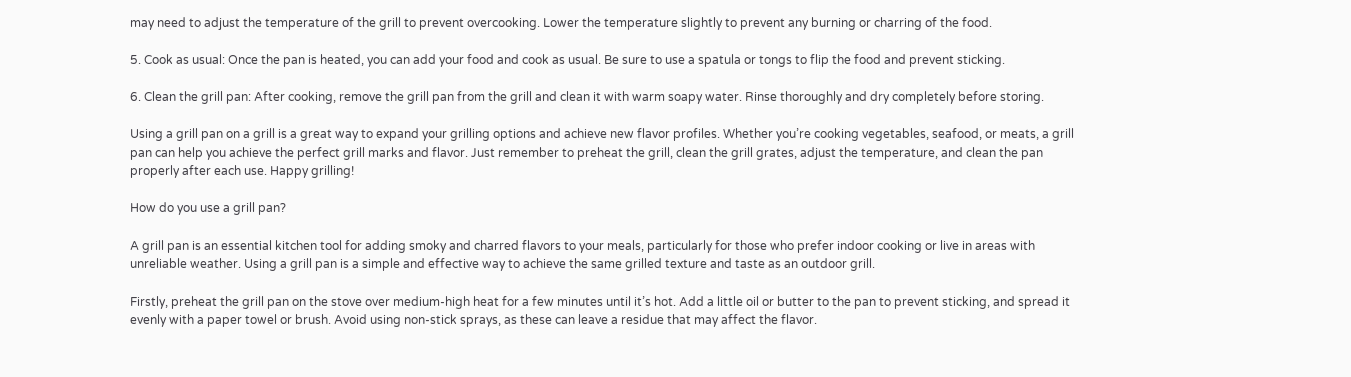may need to adjust the temperature of the grill to prevent overcooking. Lower the temperature slightly to prevent any burning or charring of the food.

5. Cook as usual: Once the pan is heated, you can add your food and cook as usual. Be sure to use a spatula or tongs to flip the food and prevent sticking.

6. Clean the grill pan: After cooking, remove the grill pan from the grill and clean it with warm soapy water. Rinse thoroughly and dry completely before storing.

Using a grill pan on a grill is a great way to expand your grilling options and achieve new flavor profiles. Whether you’re cooking vegetables, seafood, or meats, a grill pan can help you achieve the perfect grill marks and flavor. Just remember to preheat the grill, clean the grill grates, adjust the temperature, and clean the pan properly after each use. Happy grilling!

How do you use a grill pan?

A grill pan is an essential kitchen tool for adding smoky and charred flavors to your meals, particularly for those who prefer indoor cooking or live in areas with unreliable weather. Using a grill pan is a simple and effective way to achieve the same grilled texture and taste as an outdoor grill.

Firstly, preheat the grill pan on the stove over medium-high heat for a few minutes until it’s hot. Add a little oil or butter to the pan to prevent sticking, and spread it evenly with a paper towel or brush. Avoid using non-stick sprays, as these can leave a residue that may affect the flavor.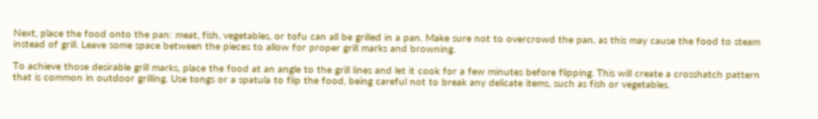Next, place the food onto the pan: meat, fish, vegetables, or tofu can all be grilled in a pan. Make sure not to overcrowd the pan, as this may cause the food to steam instead of grill. Leave some space between the pieces to allow for proper grill marks and browning.

To achieve those desirable grill marks, place the food at an angle to the grill lines and let it cook for a few minutes before flipping. This will create a crosshatch pattern that is common in outdoor grilling. Use tongs or a spatula to flip the food, being careful not to break any delicate items, such as fish or vegetables.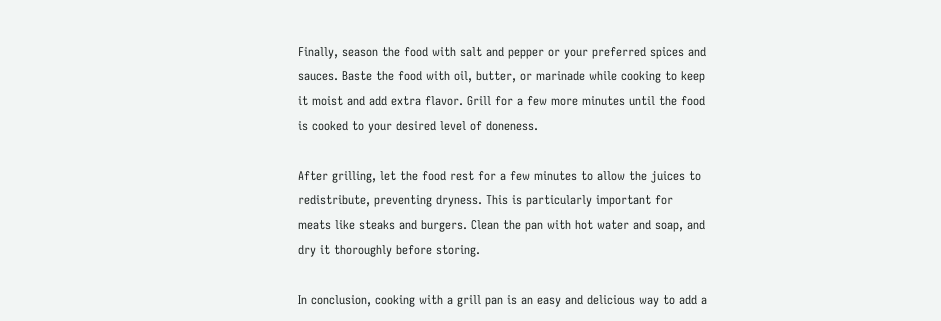Finally, season the food with salt and pepper or your preferred spices and sauces. Baste the food with oil, butter, or marinade while cooking to keep it moist and add extra flavor. Grill for a few more minutes until the food is cooked to your desired level of doneness.

After grilling, let the food rest for a few minutes to allow the juices to redistribute, preventing dryness. This is particularly important for meats like steaks and burgers. Clean the pan with hot water and soap, and dry it thoroughly before storing.

In conclusion, cooking with a grill pan is an easy and delicious way to add a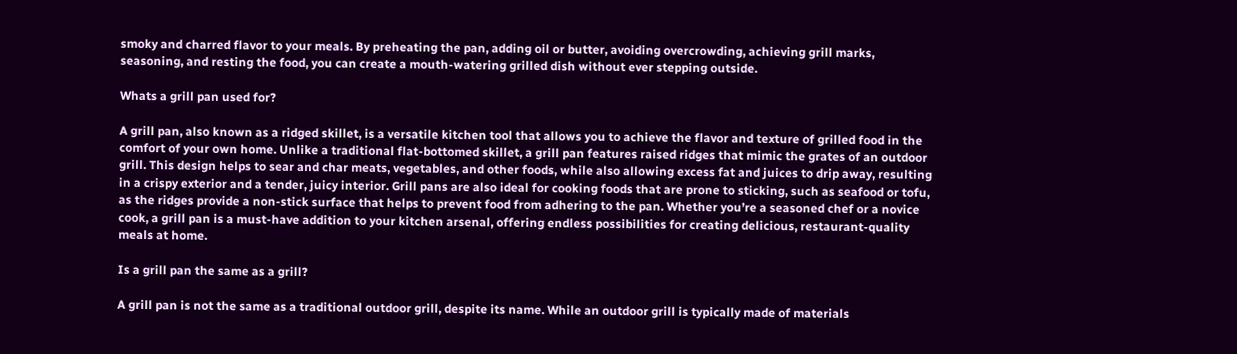smoky and charred flavor to your meals. By preheating the pan, adding oil or butter, avoiding overcrowding, achieving grill marks, seasoning, and resting the food, you can create a mouth-watering grilled dish without ever stepping outside.

Whats a grill pan used for?

A grill pan, also known as a ridged skillet, is a versatile kitchen tool that allows you to achieve the flavor and texture of grilled food in the comfort of your own home. Unlike a traditional flat-bottomed skillet, a grill pan features raised ridges that mimic the grates of an outdoor grill. This design helps to sear and char meats, vegetables, and other foods, while also allowing excess fat and juices to drip away, resulting in a crispy exterior and a tender, juicy interior. Grill pans are also ideal for cooking foods that are prone to sticking, such as seafood or tofu, as the ridges provide a non-stick surface that helps to prevent food from adhering to the pan. Whether you’re a seasoned chef or a novice cook, a grill pan is a must-have addition to your kitchen arsenal, offering endless possibilities for creating delicious, restaurant-quality meals at home.

Is a grill pan the same as a grill?

A grill pan is not the same as a traditional outdoor grill, despite its name. While an outdoor grill is typically made of materials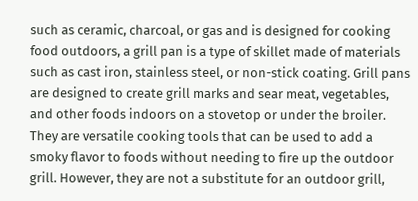such as ceramic, charcoal, or gas and is designed for cooking food outdoors, a grill pan is a type of skillet made of materials such as cast iron, stainless steel, or non-stick coating. Grill pans are designed to create grill marks and sear meat, vegetables, and other foods indoors on a stovetop or under the broiler. They are versatile cooking tools that can be used to add a smoky flavor to foods without needing to fire up the outdoor grill. However, they are not a substitute for an outdoor grill,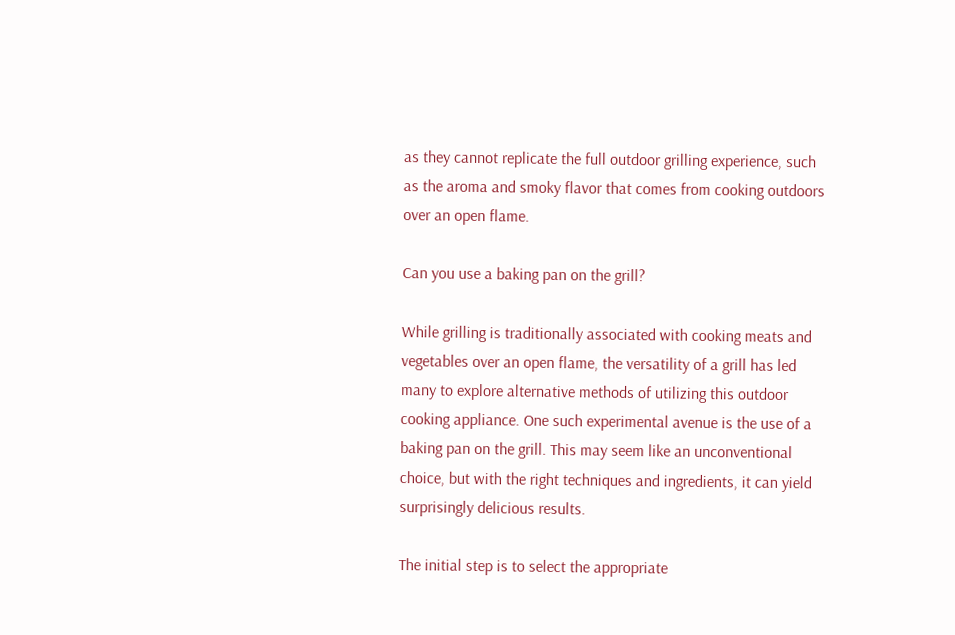as they cannot replicate the full outdoor grilling experience, such as the aroma and smoky flavor that comes from cooking outdoors over an open flame.

Can you use a baking pan on the grill?

While grilling is traditionally associated with cooking meats and vegetables over an open flame, the versatility of a grill has led many to explore alternative methods of utilizing this outdoor cooking appliance. One such experimental avenue is the use of a baking pan on the grill. This may seem like an unconventional choice, but with the right techniques and ingredients, it can yield surprisingly delicious results.

The initial step is to select the appropriate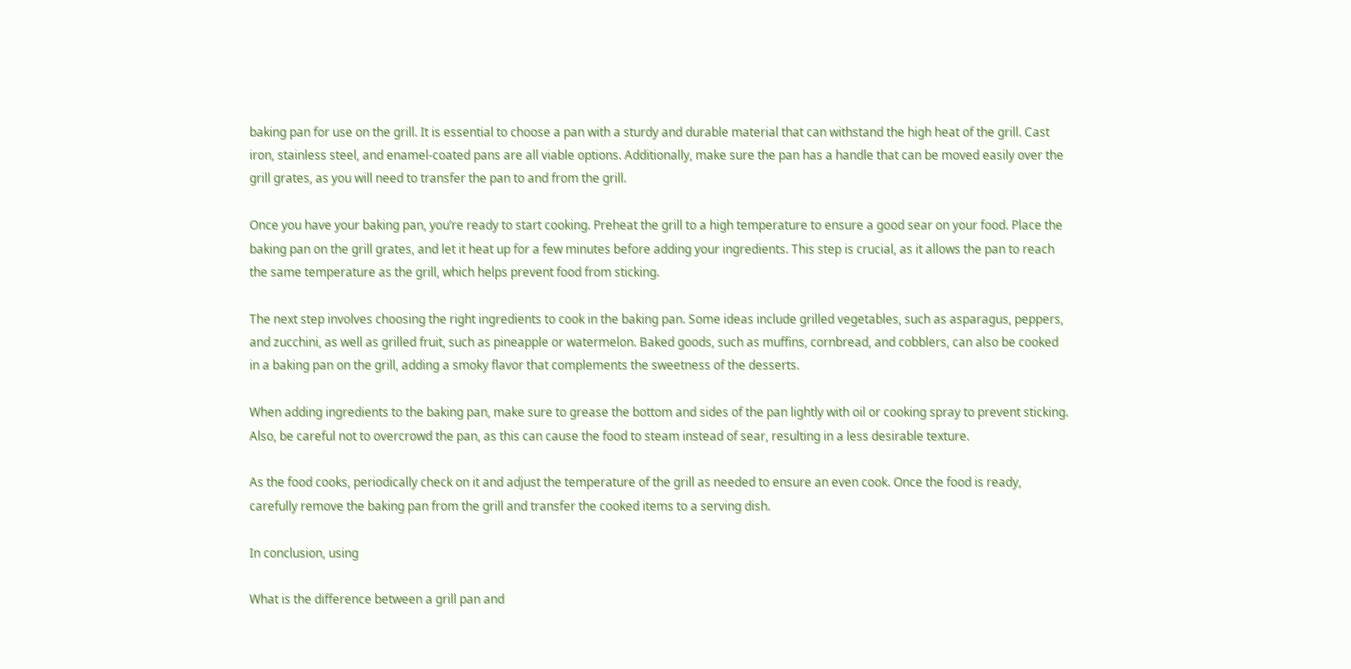baking pan for use on the grill. It is essential to choose a pan with a sturdy and durable material that can withstand the high heat of the grill. Cast iron, stainless steel, and enamel-coated pans are all viable options. Additionally, make sure the pan has a handle that can be moved easily over the grill grates, as you will need to transfer the pan to and from the grill.

Once you have your baking pan, you’re ready to start cooking. Preheat the grill to a high temperature to ensure a good sear on your food. Place the baking pan on the grill grates, and let it heat up for a few minutes before adding your ingredients. This step is crucial, as it allows the pan to reach the same temperature as the grill, which helps prevent food from sticking.

The next step involves choosing the right ingredients to cook in the baking pan. Some ideas include grilled vegetables, such as asparagus, peppers, and zucchini, as well as grilled fruit, such as pineapple or watermelon. Baked goods, such as muffins, cornbread, and cobblers, can also be cooked in a baking pan on the grill, adding a smoky flavor that complements the sweetness of the desserts.

When adding ingredients to the baking pan, make sure to grease the bottom and sides of the pan lightly with oil or cooking spray to prevent sticking. Also, be careful not to overcrowd the pan, as this can cause the food to steam instead of sear, resulting in a less desirable texture.

As the food cooks, periodically check on it and adjust the temperature of the grill as needed to ensure an even cook. Once the food is ready, carefully remove the baking pan from the grill and transfer the cooked items to a serving dish.

In conclusion, using

What is the difference between a grill pan and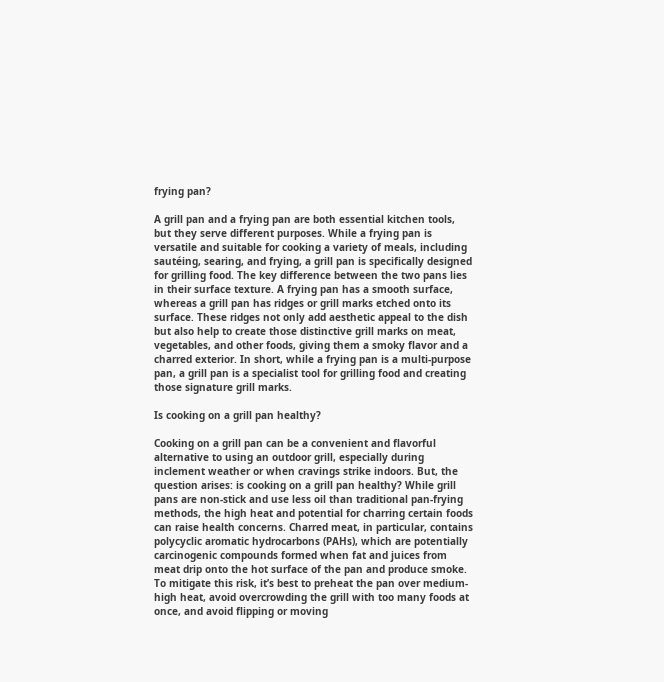frying pan?

A grill pan and a frying pan are both essential kitchen tools, but they serve different purposes. While a frying pan is versatile and suitable for cooking a variety of meals, including sautéing, searing, and frying, a grill pan is specifically designed for grilling food. The key difference between the two pans lies in their surface texture. A frying pan has a smooth surface, whereas a grill pan has ridges or grill marks etched onto its surface. These ridges not only add aesthetic appeal to the dish but also help to create those distinctive grill marks on meat, vegetables, and other foods, giving them a smoky flavor and a charred exterior. In short, while a frying pan is a multi-purpose pan, a grill pan is a specialist tool for grilling food and creating those signature grill marks.

Is cooking on a grill pan healthy?

Cooking on a grill pan can be a convenient and flavorful alternative to using an outdoor grill, especially during inclement weather or when cravings strike indoors. But, the question arises: is cooking on a grill pan healthy? While grill pans are non-stick and use less oil than traditional pan-frying methods, the high heat and potential for charring certain foods can raise health concerns. Charred meat, in particular, contains polycyclic aromatic hydrocarbons (PAHs), which are potentially carcinogenic compounds formed when fat and juices from meat drip onto the hot surface of the pan and produce smoke. To mitigate this risk, it’s best to preheat the pan over medium-high heat, avoid overcrowding the grill with too many foods at once, and avoid flipping or moving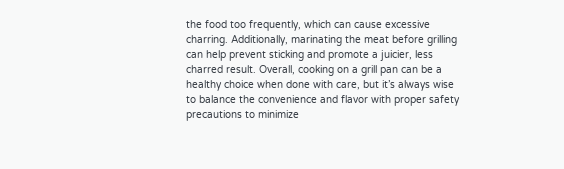the food too frequently, which can cause excessive charring. Additionally, marinating the meat before grilling can help prevent sticking and promote a juicier, less charred result. Overall, cooking on a grill pan can be a healthy choice when done with care, but it’s always wise to balance the convenience and flavor with proper safety precautions to minimize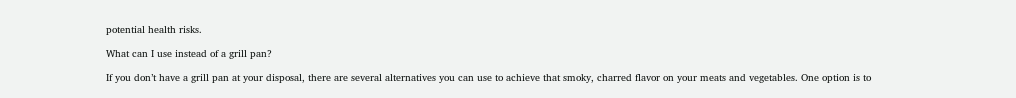potential health risks.

What can I use instead of a grill pan?

If you don’t have a grill pan at your disposal, there are several alternatives you can use to achieve that smoky, charred flavor on your meats and vegetables. One option is to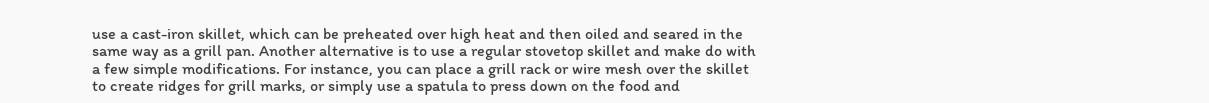use a cast-iron skillet, which can be preheated over high heat and then oiled and seared in the same way as a grill pan. Another alternative is to use a regular stovetop skillet and make do with a few simple modifications. For instance, you can place a grill rack or wire mesh over the skillet to create ridges for grill marks, or simply use a spatula to press down on the food and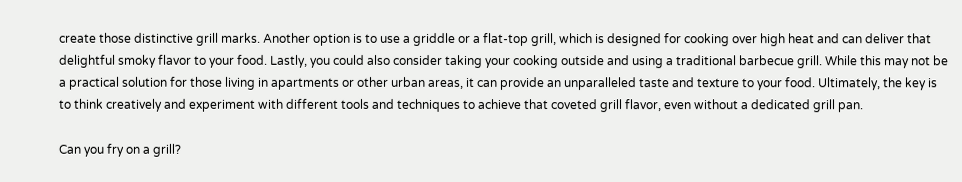create those distinctive grill marks. Another option is to use a griddle or a flat-top grill, which is designed for cooking over high heat and can deliver that delightful smoky flavor to your food. Lastly, you could also consider taking your cooking outside and using a traditional barbecue grill. While this may not be a practical solution for those living in apartments or other urban areas, it can provide an unparalleled taste and texture to your food. Ultimately, the key is to think creatively and experiment with different tools and techniques to achieve that coveted grill flavor, even without a dedicated grill pan.

Can you fry on a grill?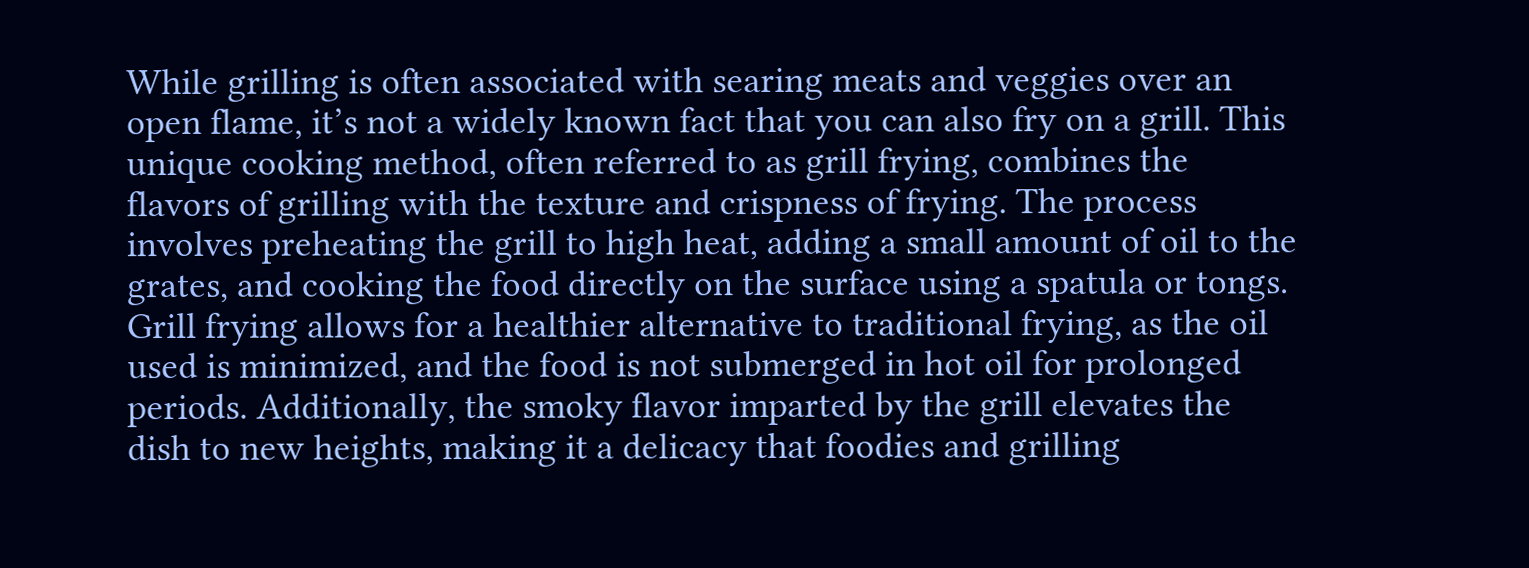While grilling is often associated with searing meats and veggies over an open flame, it’s not a widely known fact that you can also fry on a grill. This unique cooking method, often referred to as grill frying, combines the flavors of grilling with the texture and crispness of frying. The process involves preheating the grill to high heat, adding a small amount of oil to the grates, and cooking the food directly on the surface using a spatula or tongs. Grill frying allows for a healthier alternative to traditional frying, as the oil used is minimized, and the food is not submerged in hot oil for prolonged periods. Additionally, the smoky flavor imparted by the grill elevates the dish to new heights, making it a delicacy that foodies and grilling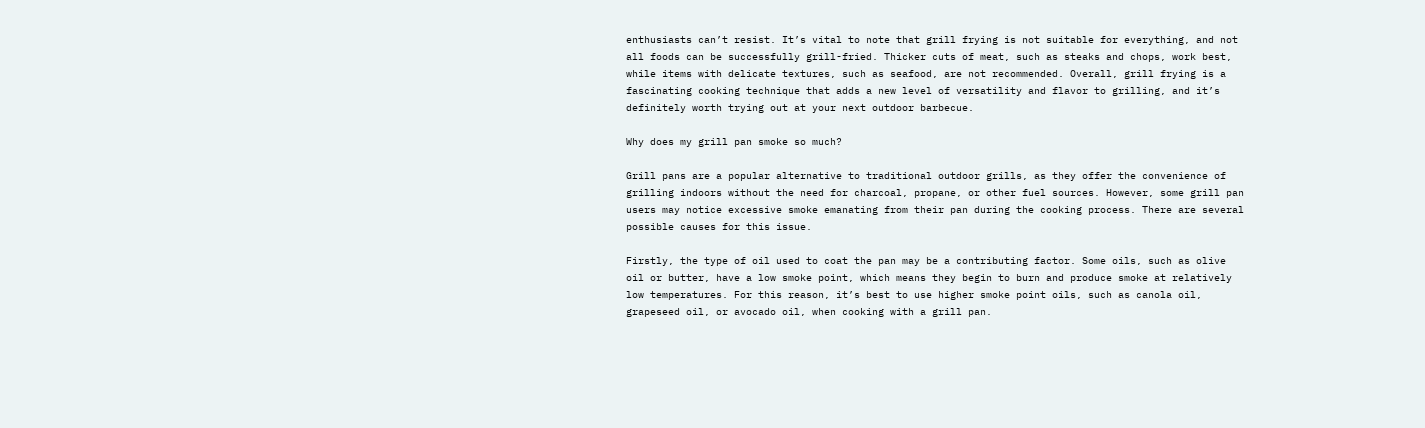enthusiasts can’t resist. It’s vital to note that grill frying is not suitable for everything, and not all foods can be successfully grill-fried. Thicker cuts of meat, such as steaks and chops, work best, while items with delicate textures, such as seafood, are not recommended. Overall, grill frying is a fascinating cooking technique that adds a new level of versatility and flavor to grilling, and it’s definitely worth trying out at your next outdoor barbecue.

Why does my grill pan smoke so much?

Grill pans are a popular alternative to traditional outdoor grills, as they offer the convenience of grilling indoors without the need for charcoal, propane, or other fuel sources. However, some grill pan users may notice excessive smoke emanating from their pan during the cooking process. There are several possible causes for this issue.

Firstly, the type of oil used to coat the pan may be a contributing factor. Some oils, such as olive oil or butter, have a low smoke point, which means they begin to burn and produce smoke at relatively low temperatures. For this reason, it’s best to use higher smoke point oils, such as canola oil, grapeseed oil, or avocado oil, when cooking with a grill pan.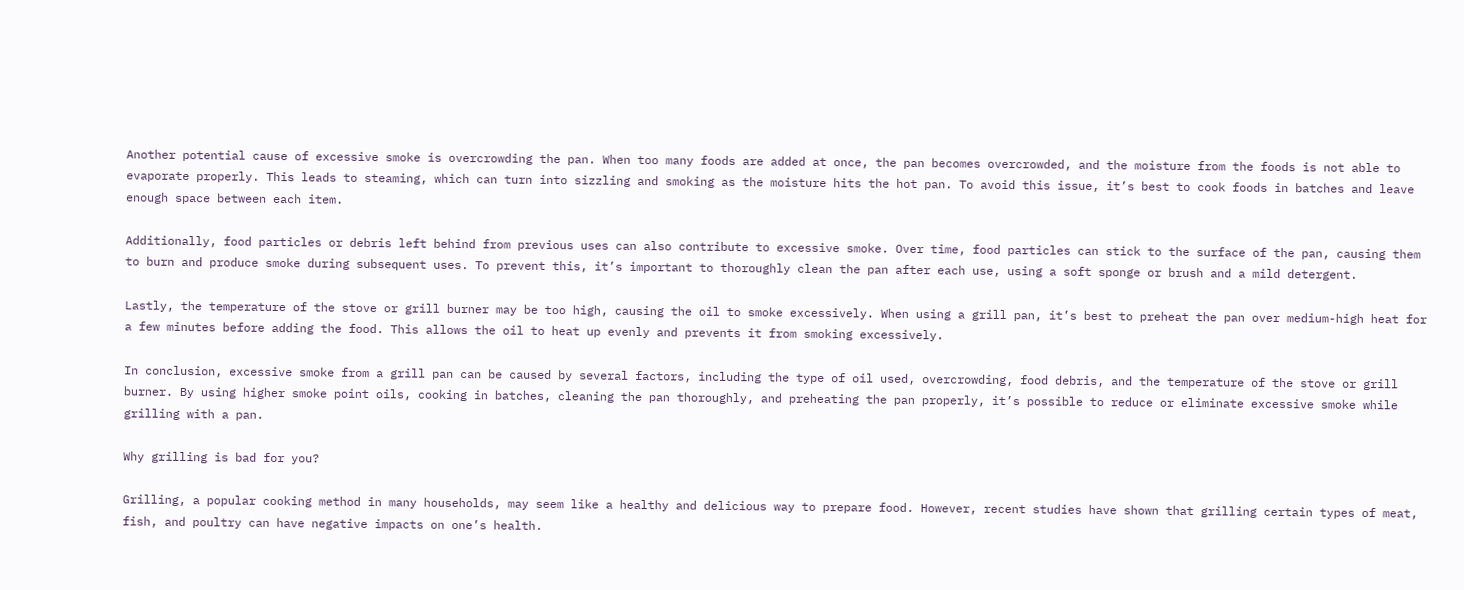Another potential cause of excessive smoke is overcrowding the pan. When too many foods are added at once, the pan becomes overcrowded, and the moisture from the foods is not able to evaporate properly. This leads to steaming, which can turn into sizzling and smoking as the moisture hits the hot pan. To avoid this issue, it’s best to cook foods in batches and leave enough space between each item.

Additionally, food particles or debris left behind from previous uses can also contribute to excessive smoke. Over time, food particles can stick to the surface of the pan, causing them to burn and produce smoke during subsequent uses. To prevent this, it’s important to thoroughly clean the pan after each use, using a soft sponge or brush and a mild detergent.

Lastly, the temperature of the stove or grill burner may be too high, causing the oil to smoke excessively. When using a grill pan, it’s best to preheat the pan over medium-high heat for a few minutes before adding the food. This allows the oil to heat up evenly and prevents it from smoking excessively.

In conclusion, excessive smoke from a grill pan can be caused by several factors, including the type of oil used, overcrowding, food debris, and the temperature of the stove or grill burner. By using higher smoke point oils, cooking in batches, cleaning the pan thoroughly, and preheating the pan properly, it’s possible to reduce or eliminate excessive smoke while grilling with a pan.

Why grilling is bad for you?

Grilling, a popular cooking method in many households, may seem like a healthy and delicious way to prepare food. However, recent studies have shown that grilling certain types of meat, fish, and poultry can have negative impacts on one’s health.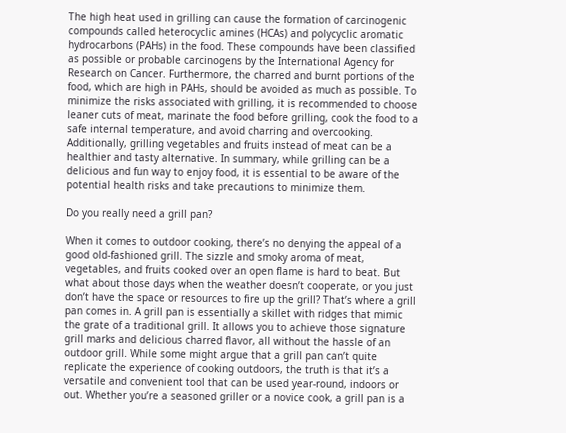The high heat used in grilling can cause the formation of carcinogenic compounds called heterocyclic amines (HCAs) and polycyclic aromatic hydrocarbons (PAHs) in the food. These compounds have been classified as possible or probable carcinogens by the International Agency for Research on Cancer. Furthermore, the charred and burnt portions of the food, which are high in PAHs, should be avoided as much as possible. To minimize the risks associated with grilling, it is recommended to choose leaner cuts of meat, marinate the food before grilling, cook the food to a safe internal temperature, and avoid charring and overcooking. Additionally, grilling vegetables and fruits instead of meat can be a healthier and tasty alternative. In summary, while grilling can be a delicious and fun way to enjoy food, it is essential to be aware of the potential health risks and take precautions to minimize them.

Do you really need a grill pan?

When it comes to outdoor cooking, there’s no denying the appeal of a good old-fashioned grill. The sizzle and smoky aroma of meat, vegetables, and fruits cooked over an open flame is hard to beat. But what about those days when the weather doesn’t cooperate, or you just don’t have the space or resources to fire up the grill? That’s where a grill pan comes in. A grill pan is essentially a skillet with ridges that mimic the grate of a traditional grill. It allows you to achieve those signature grill marks and delicious charred flavor, all without the hassle of an outdoor grill. While some might argue that a grill pan can’t quite replicate the experience of cooking outdoors, the truth is that it’s a versatile and convenient tool that can be used year-round, indoors or out. Whether you’re a seasoned griller or a novice cook, a grill pan is a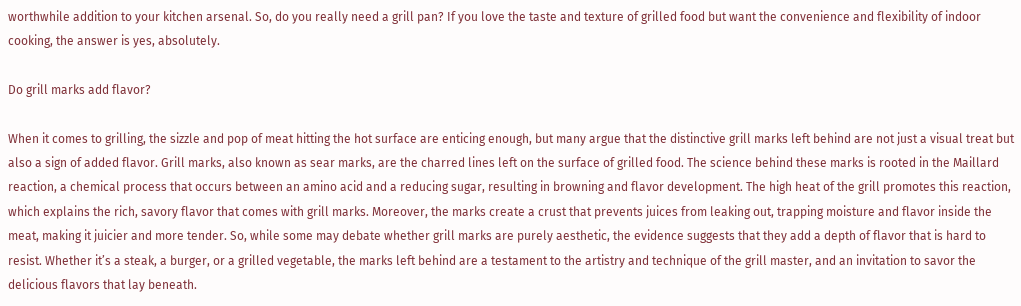worthwhile addition to your kitchen arsenal. So, do you really need a grill pan? If you love the taste and texture of grilled food but want the convenience and flexibility of indoor cooking, the answer is yes, absolutely.

Do grill marks add flavor?

When it comes to grilling, the sizzle and pop of meat hitting the hot surface are enticing enough, but many argue that the distinctive grill marks left behind are not just a visual treat but also a sign of added flavor. Grill marks, also known as sear marks, are the charred lines left on the surface of grilled food. The science behind these marks is rooted in the Maillard reaction, a chemical process that occurs between an amino acid and a reducing sugar, resulting in browning and flavor development. The high heat of the grill promotes this reaction, which explains the rich, savory flavor that comes with grill marks. Moreover, the marks create a crust that prevents juices from leaking out, trapping moisture and flavor inside the meat, making it juicier and more tender. So, while some may debate whether grill marks are purely aesthetic, the evidence suggests that they add a depth of flavor that is hard to resist. Whether it’s a steak, a burger, or a grilled vegetable, the marks left behind are a testament to the artistry and technique of the grill master, and an invitation to savor the delicious flavors that lay beneath.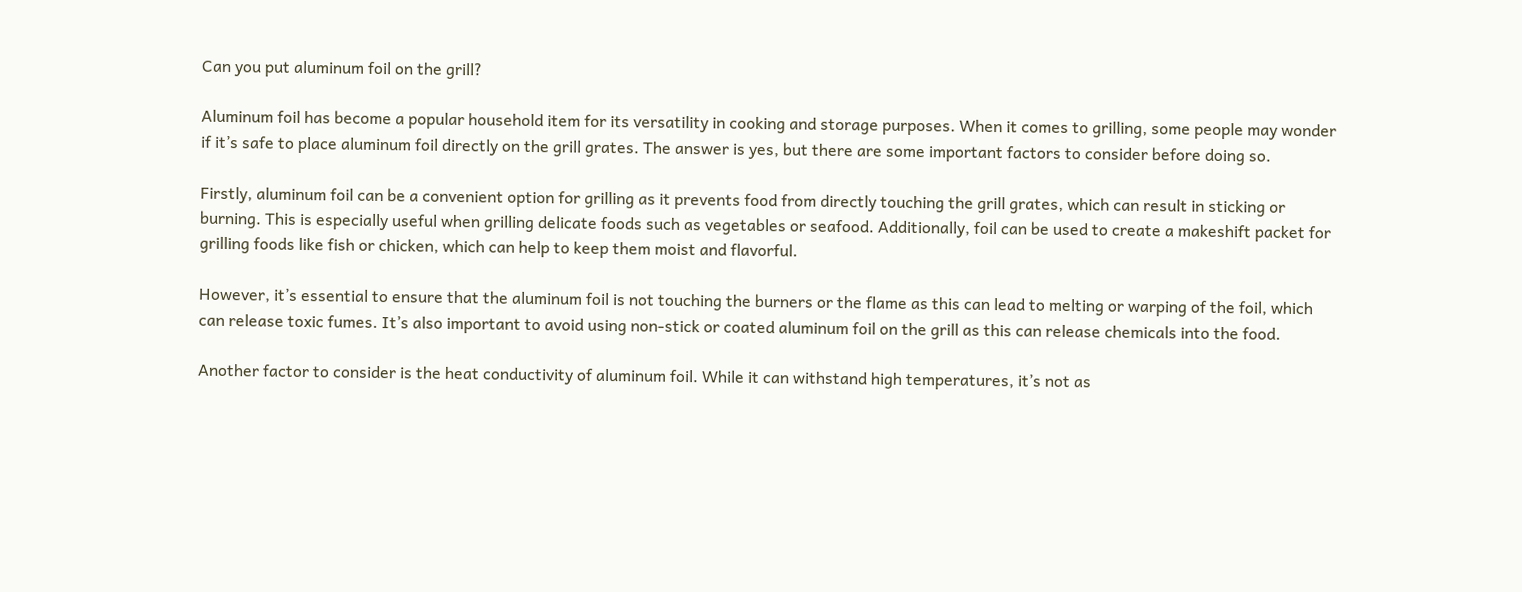Can you put aluminum foil on the grill?

Aluminum foil has become a popular household item for its versatility in cooking and storage purposes. When it comes to grilling, some people may wonder if it’s safe to place aluminum foil directly on the grill grates. The answer is yes, but there are some important factors to consider before doing so.

Firstly, aluminum foil can be a convenient option for grilling as it prevents food from directly touching the grill grates, which can result in sticking or burning. This is especially useful when grilling delicate foods such as vegetables or seafood. Additionally, foil can be used to create a makeshift packet for grilling foods like fish or chicken, which can help to keep them moist and flavorful.

However, it’s essential to ensure that the aluminum foil is not touching the burners or the flame as this can lead to melting or warping of the foil, which can release toxic fumes. It’s also important to avoid using non-stick or coated aluminum foil on the grill as this can release chemicals into the food.

Another factor to consider is the heat conductivity of aluminum foil. While it can withstand high temperatures, it’s not as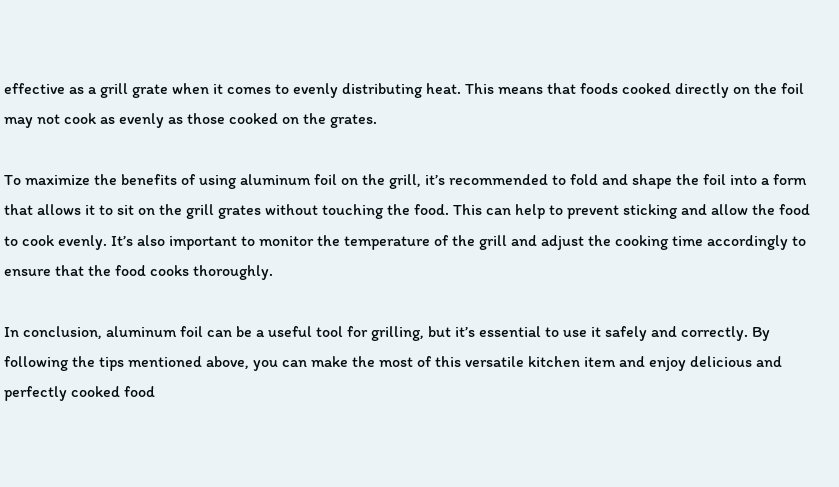effective as a grill grate when it comes to evenly distributing heat. This means that foods cooked directly on the foil may not cook as evenly as those cooked on the grates.

To maximize the benefits of using aluminum foil on the grill, it’s recommended to fold and shape the foil into a form that allows it to sit on the grill grates without touching the food. This can help to prevent sticking and allow the food to cook evenly. It’s also important to monitor the temperature of the grill and adjust the cooking time accordingly to ensure that the food cooks thoroughly.

In conclusion, aluminum foil can be a useful tool for grilling, but it’s essential to use it safely and correctly. By following the tips mentioned above, you can make the most of this versatile kitchen item and enjoy delicious and perfectly cooked food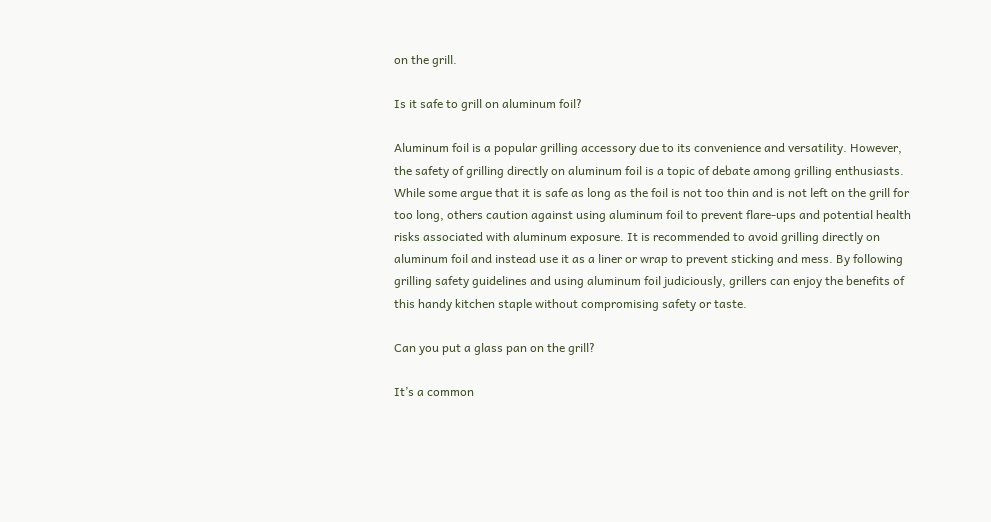on the grill.

Is it safe to grill on aluminum foil?

Aluminum foil is a popular grilling accessory due to its convenience and versatility. However, the safety of grilling directly on aluminum foil is a topic of debate among grilling enthusiasts. While some argue that it is safe as long as the foil is not too thin and is not left on the grill for too long, others caution against using aluminum foil to prevent flare-ups and potential health risks associated with aluminum exposure. It is recommended to avoid grilling directly on aluminum foil and instead use it as a liner or wrap to prevent sticking and mess. By following grilling safety guidelines and using aluminum foil judiciously, grillers can enjoy the benefits of this handy kitchen staple without compromising safety or taste.

Can you put a glass pan on the grill?

It’s a common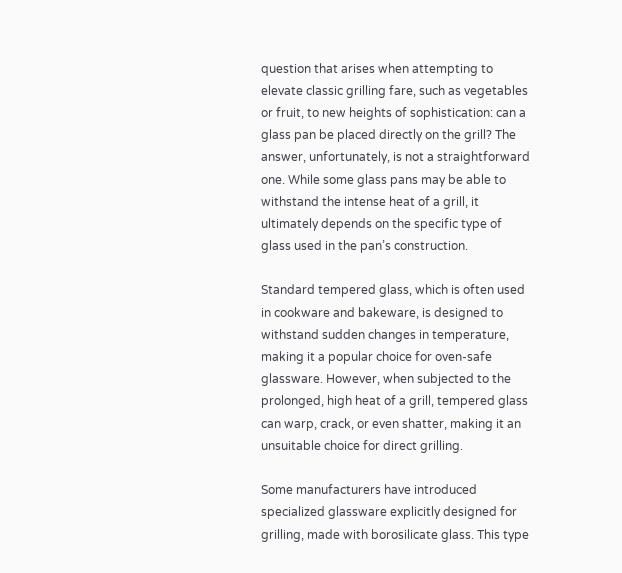question that arises when attempting to elevate classic grilling fare, such as vegetables or fruit, to new heights of sophistication: can a glass pan be placed directly on the grill? The answer, unfortunately, is not a straightforward one. While some glass pans may be able to withstand the intense heat of a grill, it ultimately depends on the specific type of glass used in the pan’s construction.

Standard tempered glass, which is often used in cookware and bakeware, is designed to withstand sudden changes in temperature, making it a popular choice for oven-safe glassware. However, when subjected to the prolonged, high heat of a grill, tempered glass can warp, crack, or even shatter, making it an unsuitable choice for direct grilling.

Some manufacturers have introduced specialized glassware explicitly designed for grilling, made with borosilicate glass. This type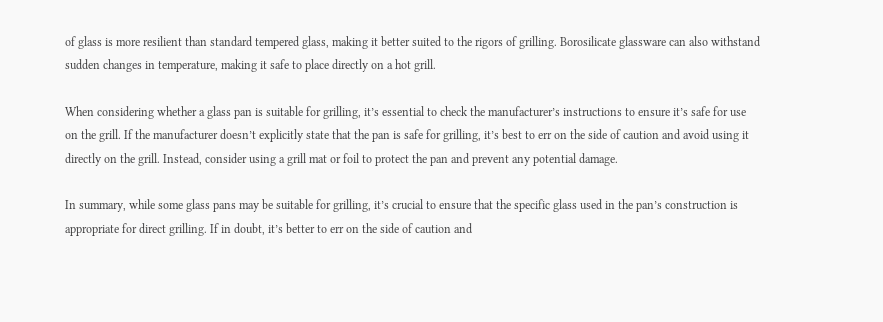of glass is more resilient than standard tempered glass, making it better suited to the rigors of grilling. Borosilicate glassware can also withstand sudden changes in temperature, making it safe to place directly on a hot grill.

When considering whether a glass pan is suitable for grilling, it’s essential to check the manufacturer’s instructions to ensure it’s safe for use on the grill. If the manufacturer doesn’t explicitly state that the pan is safe for grilling, it’s best to err on the side of caution and avoid using it directly on the grill. Instead, consider using a grill mat or foil to protect the pan and prevent any potential damage.

In summary, while some glass pans may be suitable for grilling, it’s crucial to ensure that the specific glass used in the pan’s construction is appropriate for direct grilling. If in doubt, it’s better to err on the side of caution and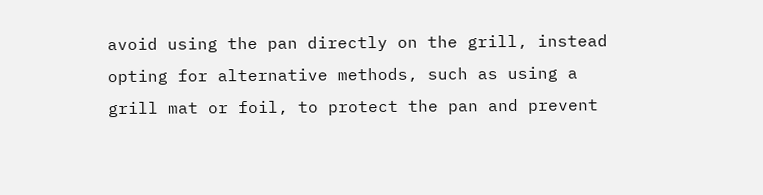avoid using the pan directly on the grill, instead opting for alternative methods, such as using a grill mat or foil, to protect the pan and prevent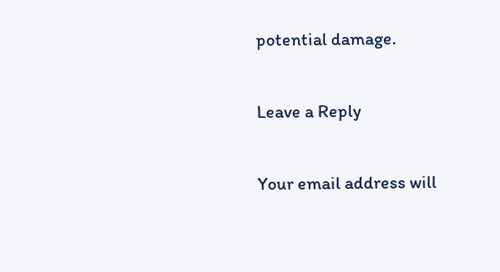potential damage.

Leave a Reply

Your email address will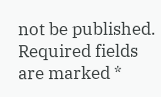not be published. Required fields are marked *